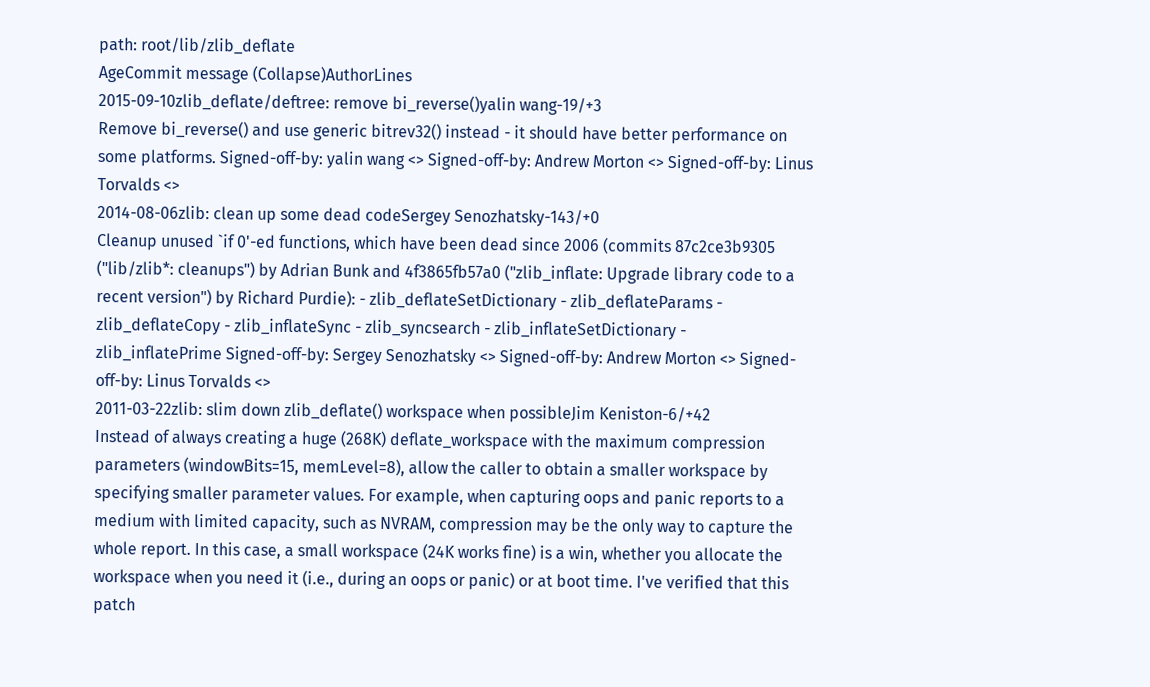path: root/lib/zlib_deflate
AgeCommit message (Collapse)AuthorLines
2015-09-10zlib_deflate/deftree: remove bi_reverse()yalin wang-19/+3
Remove bi_reverse() and use generic bitrev32() instead - it should have better performance on some platforms. Signed-off-by: yalin wang <> Signed-off-by: Andrew Morton <> Signed-off-by: Linus Torvalds <>
2014-08-06zlib: clean up some dead codeSergey Senozhatsky-143/+0
Cleanup unused `if 0'-ed functions, which have been dead since 2006 (commits 87c2ce3b9305 ("lib/zlib*: cleanups") by Adrian Bunk and 4f3865fb57a0 ("zlib_inflate: Upgrade library code to a recent version") by Richard Purdie): - zlib_deflateSetDictionary - zlib_deflateParams - zlib_deflateCopy - zlib_inflateSync - zlib_syncsearch - zlib_inflateSetDictionary - zlib_inflatePrime Signed-off-by: Sergey Senozhatsky <> Signed-off-by: Andrew Morton <> Signed-off-by: Linus Torvalds <>
2011-03-22zlib: slim down zlib_deflate() workspace when possibleJim Keniston-6/+42
Instead of always creating a huge (268K) deflate_workspace with the maximum compression parameters (windowBits=15, memLevel=8), allow the caller to obtain a smaller workspace by specifying smaller parameter values. For example, when capturing oops and panic reports to a medium with limited capacity, such as NVRAM, compression may be the only way to capture the whole report. In this case, a small workspace (24K works fine) is a win, whether you allocate the workspace when you need it (i.e., during an oops or panic) or at boot time. I've verified that this patch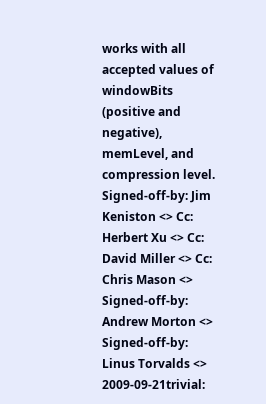works with all accepted values of windowBits (positive and negative), memLevel, and compression level. Signed-off-by: Jim Keniston <> Cc: Herbert Xu <> Cc: David Miller <> Cc: Chris Mason <> Signed-off-by: Andrew Morton <> Signed-off-by: Linus Torvalds <>
2009-09-21trivial: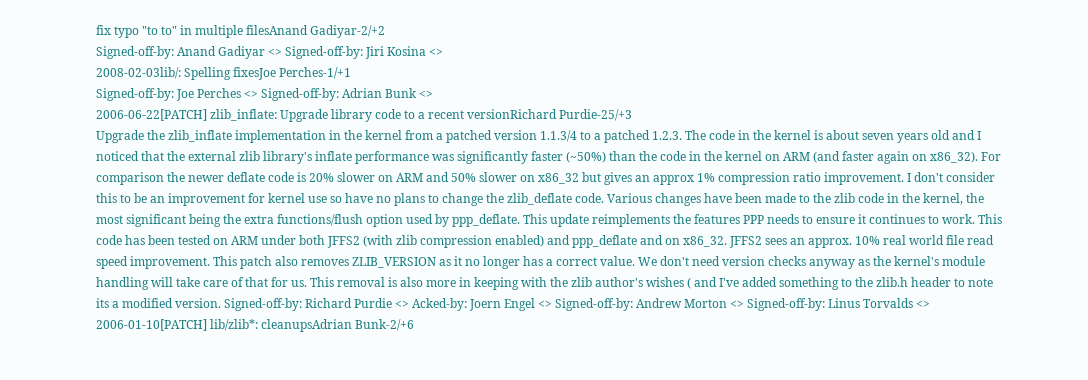fix typo "to to" in multiple filesAnand Gadiyar-2/+2
Signed-off-by: Anand Gadiyar <> Signed-off-by: Jiri Kosina <>
2008-02-03lib/: Spelling fixesJoe Perches-1/+1
Signed-off-by: Joe Perches <> Signed-off-by: Adrian Bunk <>
2006-06-22[PATCH] zlib_inflate: Upgrade library code to a recent versionRichard Purdie-25/+3
Upgrade the zlib_inflate implementation in the kernel from a patched version 1.1.3/4 to a patched 1.2.3. The code in the kernel is about seven years old and I noticed that the external zlib library's inflate performance was significantly faster (~50%) than the code in the kernel on ARM (and faster again on x86_32). For comparison the newer deflate code is 20% slower on ARM and 50% slower on x86_32 but gives an approx 1% compression ratio improvement. I don't consider this to be an improvement for kernel use so have no plans to change the zlib_deflate code. Various changes have been made to the zlib code in the kernel, the most significant being the extra functions/flush option used by ppp_deflate. This update reimplements the features PPP needs to ensure it continues to work. This code has been tested on ARM under both JFFS2 (with zlib compression enabled) and ppp_deflate and on x86_32. JFFS2 sees an approx. 10% real world file read speed improvement. This patch also removes ZLIB_VERSION as it no longer has a correct value. We don't need version checks anyway as the kernel's module handling will take care of that for us. This removal is also more in keeping with the zlib author's wishes ( and I've added something to the zlib.h header to note its a modified version. Signed-off-by: Richard Purdie <> Acked-by: Joern Engel <> Signed-off-by: Andrew Morton <> Signed-off-by: Linus Torvalds <>
2006-01-10[PATCH] lib/zlib*: cleanupsAdrian Bunk-2/+6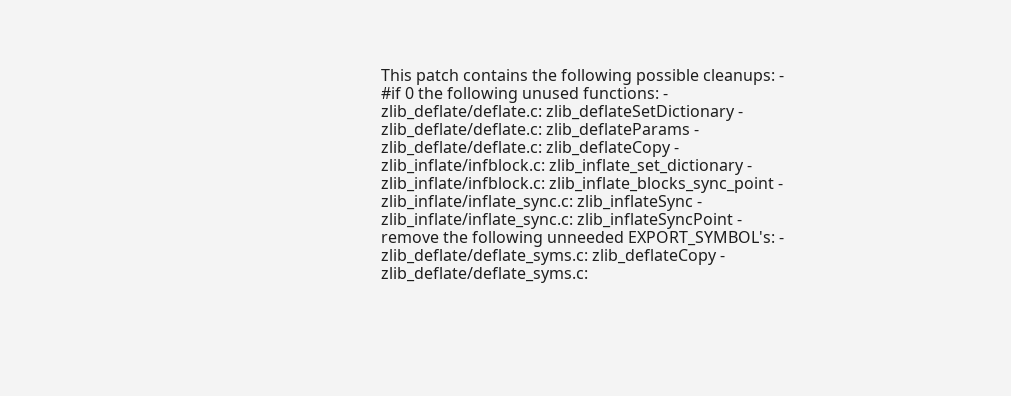This patch contains the following possible cleanups: - #if 0 the following unused functions: - zlib_deflate/deflate.c: zlib_deflateSetDictionary - zlib_deflate/deflate.c: zlib_deflateParams - zlib_deflate/deflate.c: zlib_deflateCopy - zlib_inflate/infblock.c: zlib_inflate_set_dictionary - zlib_inflate/infblock.c: zlib_inflate_blocks_sync_point - zlib_inflate/inflate_sync.c: zlib_inflateSync - zlib_inflate/inflate_sync.c: zlib_inflateSyncPoint - remove the following unneeded EXPORT_SYMBOL's: - zlib_deflate/deflate_syms.c: zlib_deflateCopy - zlib_deflate/deflate_syms.c: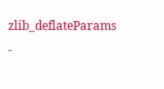zlib_deflateParams -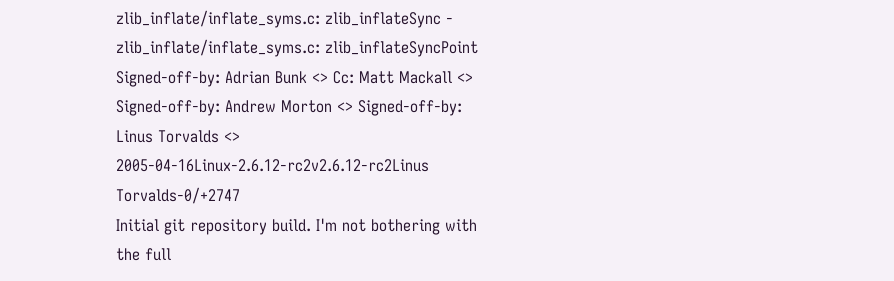zlib_inflate/inflate_syms.c: zlib_inflateSync - zlib_inflate/inflate_syms.c: zlib_inflateSyncPoint Signed-off-by: Adrian Bunk <> Cc: Matt Mackall <> Signed-off-by: Andrew Morton <> Signed-off-by: Linus Torvalds <>
2005-04-16Linux-2.6.12-rc2v2.6.12-rc2Linus Torvalds-0/+2747
Initial git repository build. I'm not bothering with the full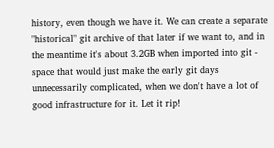history, even though we have it. We can create a separate "historical" git archive of that later if we want to, and in the meantime it's about 3.2GB when imported into git - space that would just make the early git days unnecessarily complicated, when we don't have a lot of good infrastructure for it. Let it rip!